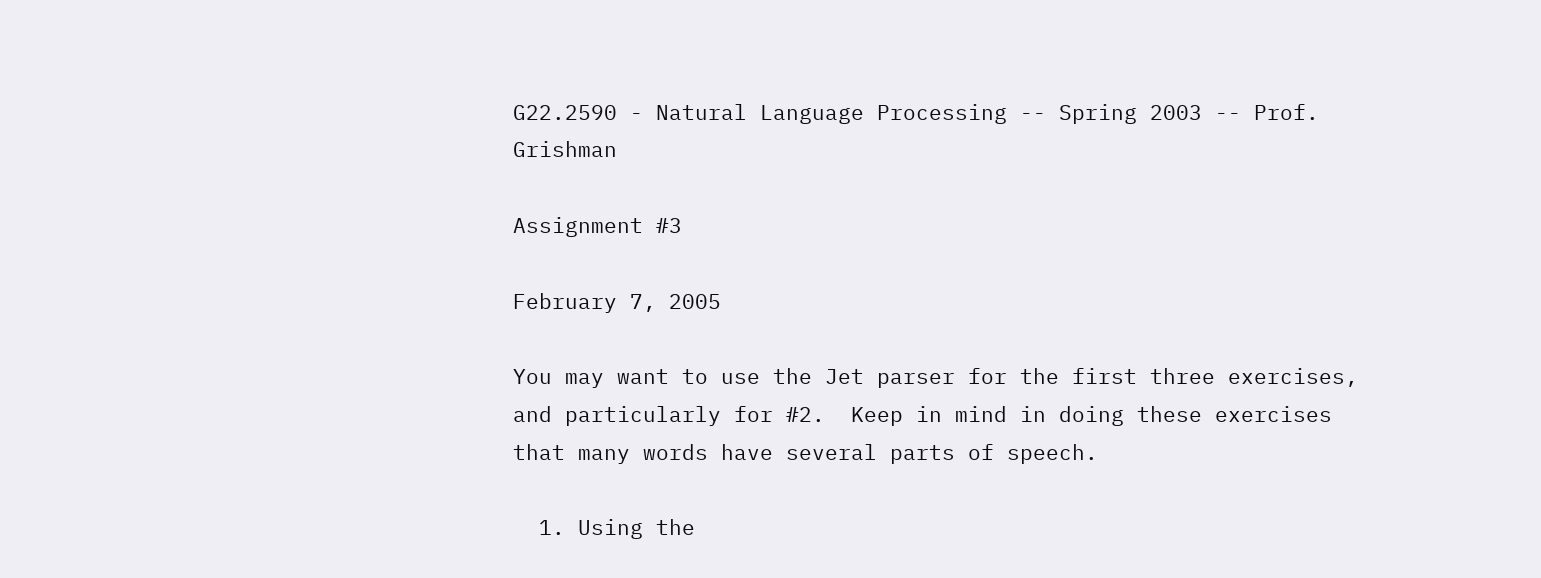G22.2590 - Natural Language Processing -- Spring 2003 -- Prof. Grishman

Assignment #3

February 7, 2005

You may want to use the Jet parser for the first three exercises, and particularly for #2.  Keep in mind in doing these exercises that many words have several parts of speech.

  1. Using the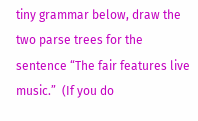tiny grammar below, draw the two parse trees for the sentence “The fair features live music.”  (If you do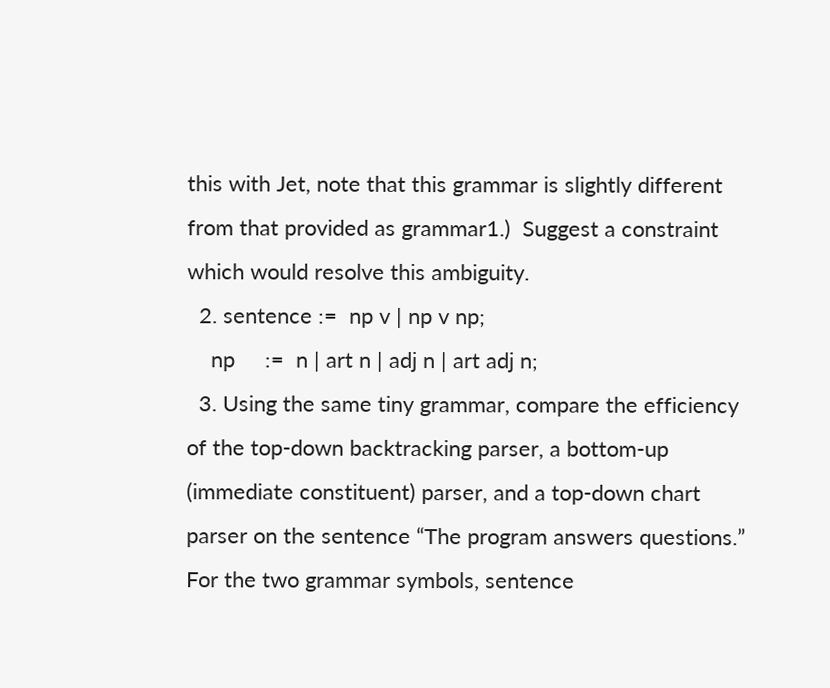this with Jet, note that this grammar is slightly different from that provided as grammar1.)  Suggest a constraint which would resolve this ambiguity.
  2. sentence :=  np v | np v np;
    np     :=  n | art n | adj n | art adj n;
  3. Using the same tiny grammar, compare the efficiency of the top-down backtracking parser, a bottom-up (immediate constituent) parser, and a top-down chart parser on the sentence “The program answers questions.”  For the two grammar symbols, sentence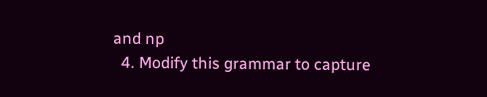and np
  4. Modify this grammar to capture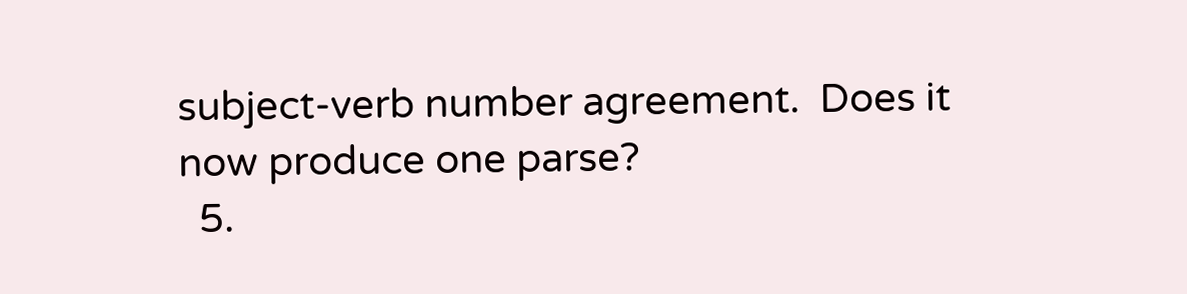subject-verb number agreement.  Does it now produce one parse?
  5.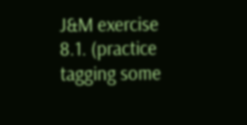J&M exercise 8.1. (practice tagging some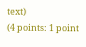text)
(4 points: 1 point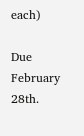each)

Due February 28th.